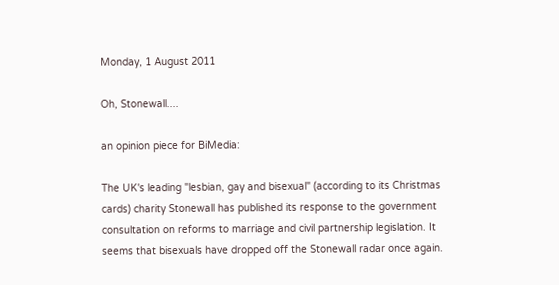Monday, 1 August 2011

Oh, Stonewall....

an opinion piece for BiMedia:

The UK's leading "lesbian, gay and bisexual" (according to its Christmas cards) charity Stonewall has published its response to the government consultation on reforms to marriage and civil partnership legislation. It seems that bisexuals have dropped off the Stonewall radar once again.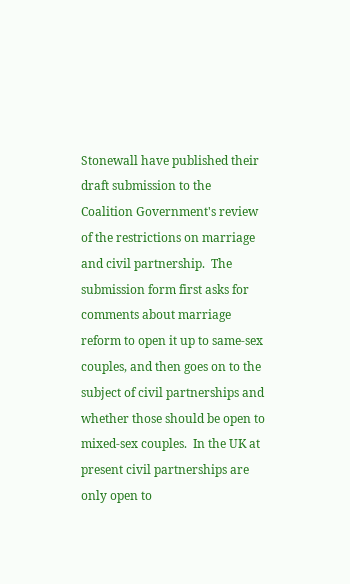Stonewall have published their draft submission to the Coalition Government's review of the restrictions on marriage and civil partnership.  The submission form first asks for comments about marriage reform to open it up to same-sex couples, and then goes on to the subject of civil partnerships and whether those should be open to mixed-sex couples.  In the UK at present civil partnerships are only open to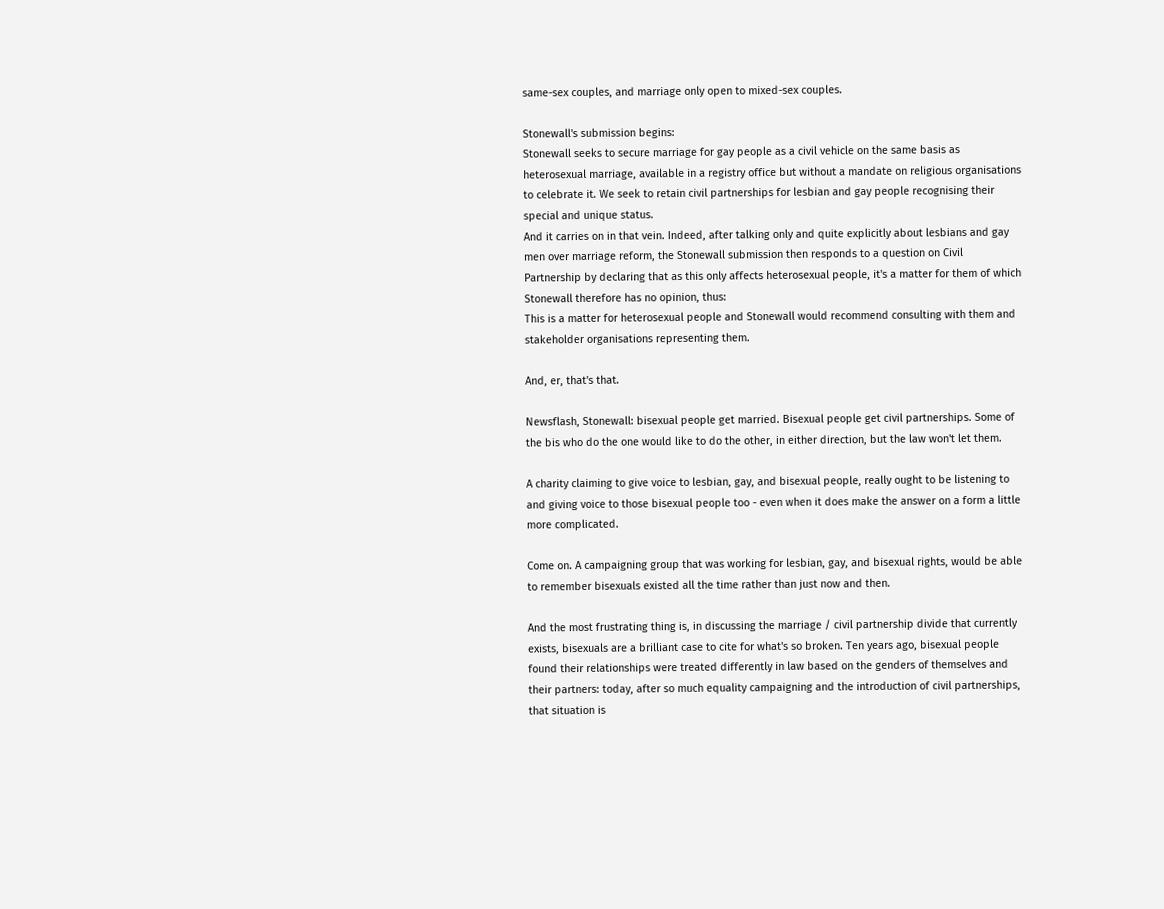same-sex couples, and marriage only open to mixed-sex couples.

Stonewall's submission begins:
Stonewall seeks to secure marriage for gay people as a civil vehicle on the same basis as heterosexual marriage, available in a registry office but without a mandate on religious organisations to celebrate it. We seek to retain civil partnerships for lesbian and gay people recognising their special and unique status.
And it carries on in that vein. Indeed, after talking only and quite explicitly about lesbians and gay men over marriage reform, the Stonewall submission then responds to a question on Civil Partnership by declaring that as this only affects heterosexual people, it's a matter for them of which Stonewall therefore has no opinion, thus:
This is a matter for heterosexual people and Stonewall would recommend consulting with them and stakeholder organisations representing them.

And, er, that's that.

Newsflash, Stonewall: bisexual people get married. Bisexual people get civil partnerships. Some of the bis who do the one would like to do the other, in either direction, but the law won't let them.

A charity claiming to give voice to lesbian, gay, and bisexual people, really ought to be listening to and giving voice to those bisexual people too - even when it does make the answer on a form a little more complicated.

Come on. A campaigning group that was working for lesbian, gay, and bisexual rights, would be able to remember bisexuals existed all the time rather than just now and then.

And the most frustrating thing is, in discussing the marriage / civil partnership divide that currently exists, bisexuals are a brilliant case to cite for what's so broken. Ten years ago, bisexual people found their relationships were treated differently in law based on the genders of themselves and their partners: today, after so much equality campaigning and the introduction of civil partnerships, that situation is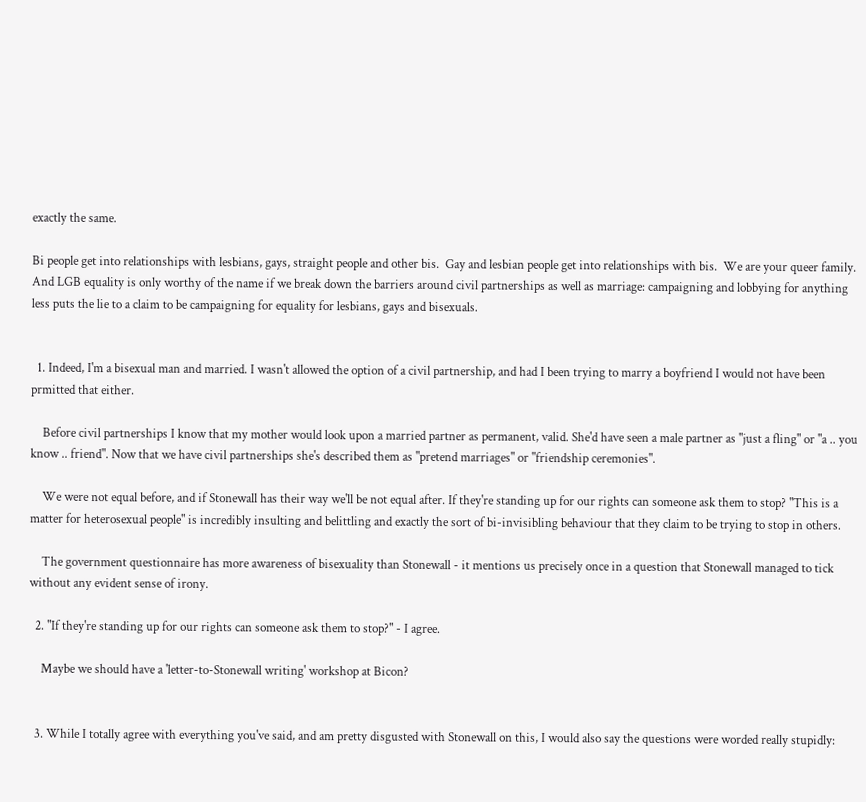exactly the same.

Bi people get into relationships with lesbians, gays, straight people and other bis.  Gay and lesbian people get into relationships with bis.  We are your queer family.  And LGB equality is only worthy of the name if we break down the barriers around civil partnerships as well as marriage: campaigning and lobbying for anything less puts the lie to a claim to be campaigning for equality for lesbians, gays and bisexuals.


  1. Indeed, I'm a bisexual man and married. I wasn't allowed the option of a civil partnership, and had I been trying to marry a boyfriend I would not have been prmitted that either.

    Before civil partnerships I know that my mother would look upon a married partner as permanent, valid. She'd have seen a male partner as "just a fling" or "a .. you know .. friend". Now that we have civil partnerships she's described them as "pretend marriages" or "friendship ceremonies".

    We were not equal before, and if Stonewall has their way we'll be not equal after. If they're standing up for our rights can someone ask them to stop? "This is a matter for heterosexual people" is incredibly insulting and belittling and exactly the sort of bi-invisibling behaviour that they claim to be trying to stop in others.

    The government questionnaire has more awareness of bisexuality than Stonewall - it mentions us precisely once in a question that Stonewall managed to tick without any evident sense of irony.

  2. "If they're standing up for our rights can someone ask them to stop?" - I agree.

    Maybe we should have a 'letter-to-Stonewall writing' workshop at Bicon?


  3. While I totally agree with everything you've said, and am pretty disgusted with Stonewall on this, I would also say the questions were worded really stupidly: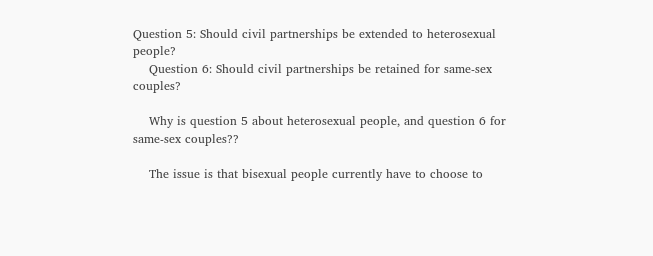Question 5: Should civil partnerships be extended to heterosexual people?
    Question 6: Should civil partnerships be retained for same-sex couples?

    Why is question 5 about heterosexual people, and question 6 for same-sex couples??

    The issue is that bisexual people currently have to choose to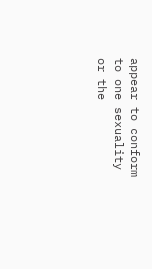appear to conform to one sexuality or the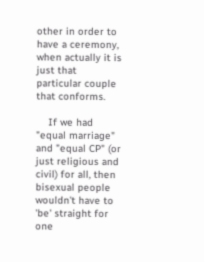other in order to have a ceremony, when actually it is just that particular couple that conforms.

    If we had "equal marriage" and "equal CP" (or just religious and civil) for all, then bisexual people wouldn't have to 'be' straight for one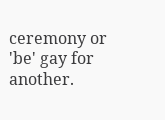ceremony or 'be' gay for another.